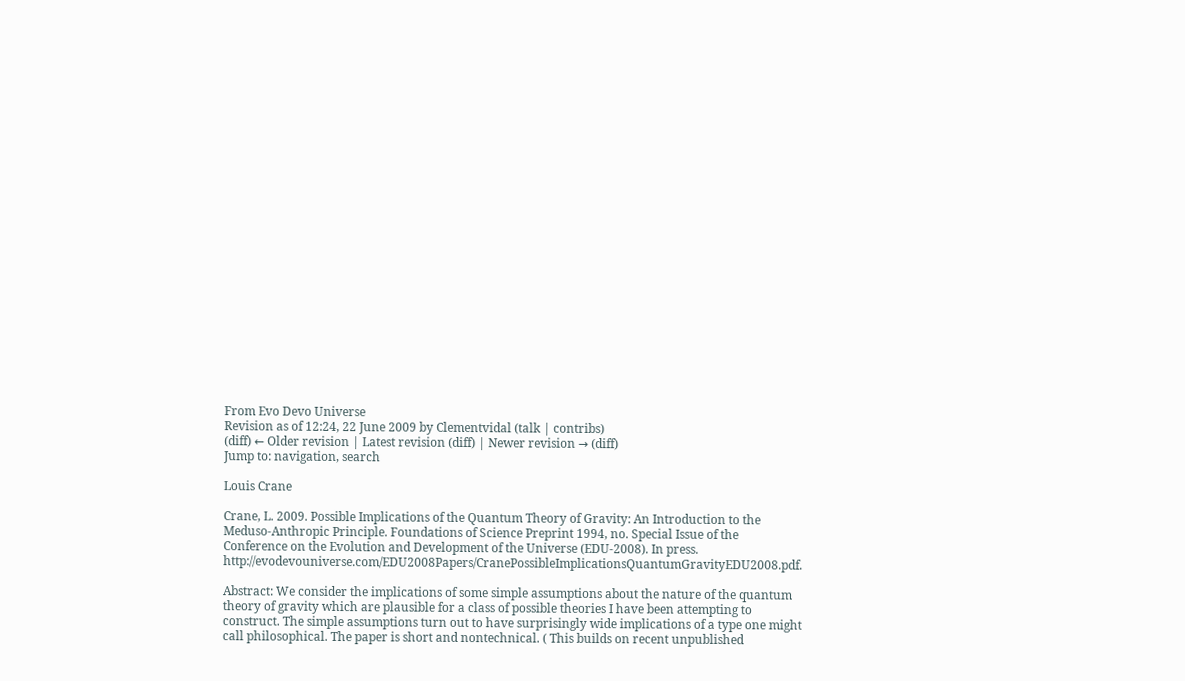From Evo Devo Universe
Revision as of 12:24, 22 June 2009 by Clementvidal (talk | contribs)
(diff) ← Older revision | Latest revision (diff) | Newer revision → (diff)
Jump to: navigation, search

Louis Crane

Crane, L. 2009. Possible Implications of the Quantum Theory of Gravity: An Introduction to the Meduso-Anthropic Principle. Foundations of Science Preprint 1994, no. Special Issue of the Conference on the Evolution and Development of the Universe (EDU-2008). In press. http://evodevouniverse.com/EDU2008Papers/CranePossibleImplicationsQuantumGravityEDU2008.pdf.

Abstract: We consider the implications of some simple assumptions about the nature of the quantum theory of gravity which are plausible for a class of possible theories I have been attempting to construct. The simple assumptions turn out to have surprisingly wide implications of a type one might call philosophical. The paper is short and nontechnical. ( This builds on recent unpublished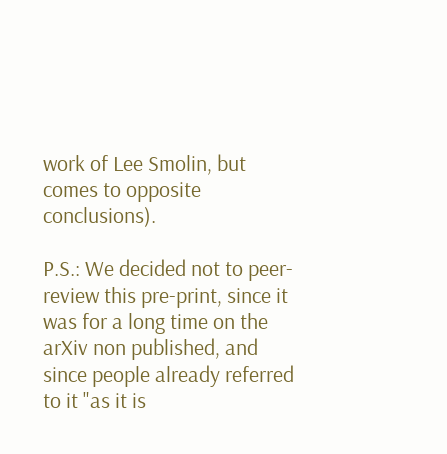work of Lee Smolin, but comes to opposite conclusions).

P.S.: We decided not to peer-review this pre-print, since it was for a long time on the arXiv non published, and since people already referred to it "as it is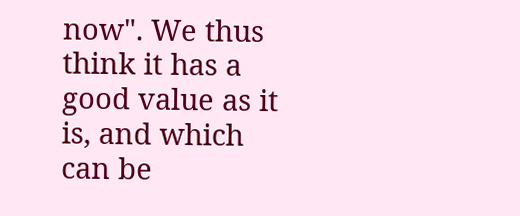now". We thus think it has a good value as it is, and which can be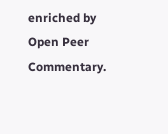enriched by Open Peer Commentary.